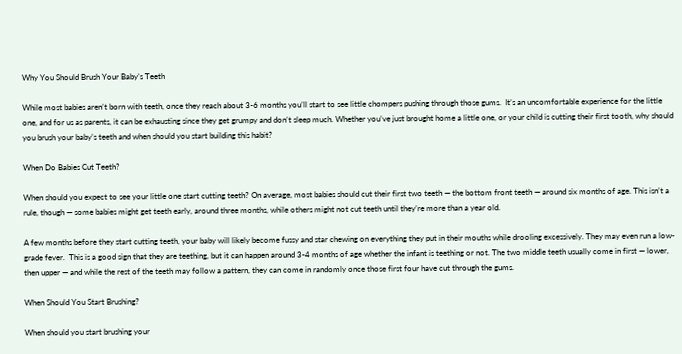Why You Should Brush Your Baby’s Teeth

While most babies aren’t born with teeth, once they reach about 3-6 months you’ll start to see little chompers pushing through those gums.  It’s an uncomfortable experience for the little one, and for us as parents, it can be exhausting since they get grumpy and don’t sleep much. Whether you’ve just brought home a little one, or your child is cutting their first tooth, why should you brush your baby’s teeth and when should you start building this habit?

When Do Babies Cut Teeth?

When should you expect to see your little one start cutting teeth? On average, most babies should cut their first two teeth — the bottom front teeth — around six months of age. This isn’t a rule, though — some babies might get teeth early, around three months, while others might not cut teeth until they’re more than a year old.

A few months before they start cutting teeth, your baby will likely become fussy and star chewing on everything they put in their mouths while drooling excessively. They may even run a low-grade fever.  This is a good sign that they are teething, but it can happen around 3-4 months of age whether the infant is teething or not. The two middle teeth usually come in first — lower, then upper — and while the rest of the teeth may follow a pattern, they can come in randomly once those first four have cut through the gums.

When Should You Start Brushing?

When should you start brushing your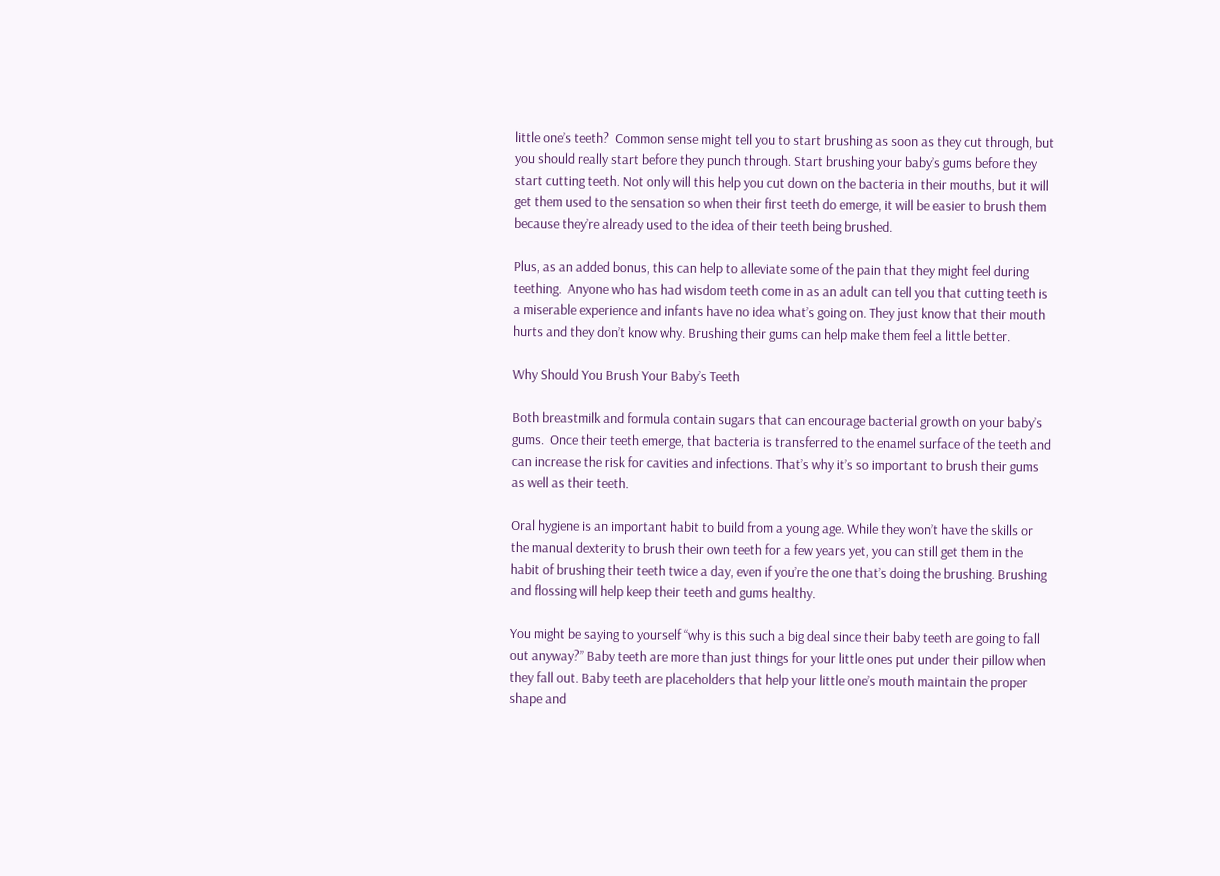little one’s teeth?  Common sense might tell you to start brushing as soon as they cut through, but you should really start before they punch through. Start brushing your baby’s gums before they start cutting teeth. Not only will this help you cut down on the bacteria in their mouths, but it will get them used to the sensation so when their first teeth do emerge, it will be easier to brush them because they’re already used to the idea of their teeth being brushed.

Plus, as an added bonus, this can help to alleviate some of the pain that they might feel during teething.  Anyone who has had wisdom teeth come in as an adult can tell you that cutting teeth is a miserable experience and infants have no idea what’s going on. They just know that their mouth hurts and they don’t know why. Brushing their gums can help make them feel a little better.

Why Should You Brush Your Baby’s Teeth

Both breastmilk and formula contain sugars that can encourage bacterial growth on your baby’s gums.  Once their teeth emerge, that bacteria is transferred to the enamel surface of the teeth and can increase the risk for cavities and infections. That’s why it’s so important to brush their gums as well as their teeth.

Oral hygiene is an important habit to build from a young age. While they won’t have the skills or the manual dexterity to brush their own teeth for a few years yet, you can still get them in the habit of brushing their teeth twice a day, even if you’re the one that’s doing the brushing. Brushing and flossing will help keep their teeth and gums healthy.

You might be saying to yourself “why is this such a big deal since their baby teeth are going to fall out anyway?” Baby teeth are more than just things for your little ones put under their pillow when they fall out. Baby teeth are placeholders that help your little one’s mouth maintain the proper shape and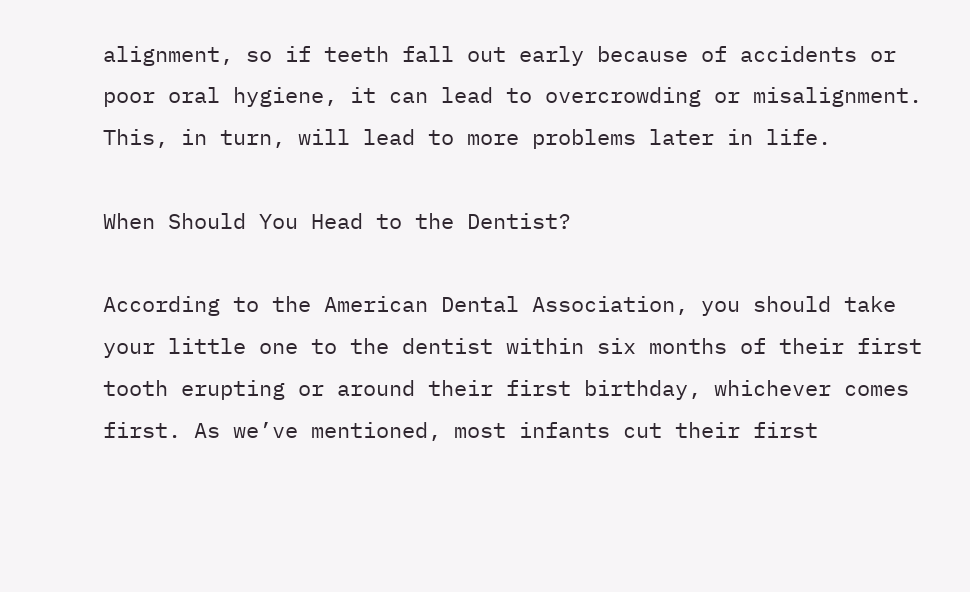alignment, so if teeth fall out early because of accidents or poor oral hygiene, it can lead to overcrowding or misalignment.  This, in turn, will lead to more problems later in life.

When Should You Head to the Dentist?

According to the American Dental Association, you should take your little one to the dentist within six months of their first tooth erupting or around their first birthday, whichever comes first. As we’ve mentioned, most infants cut their first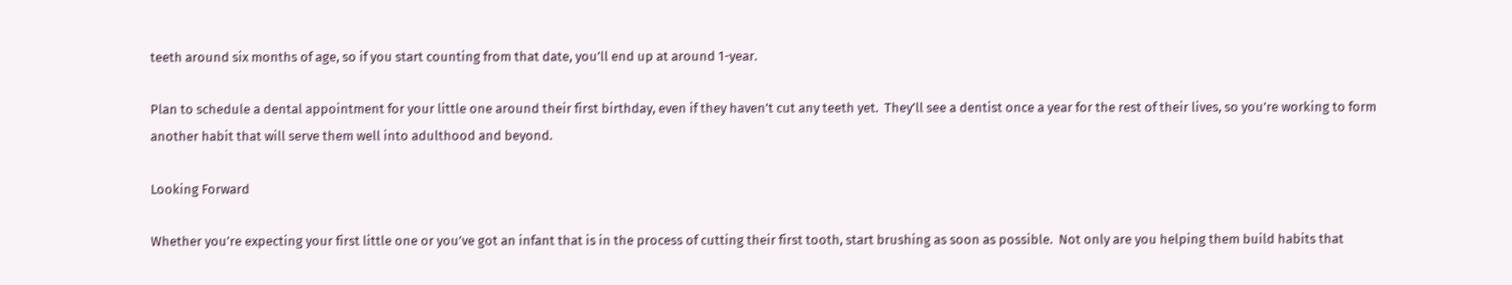teeth around six months of age, so if you start counting from that date, you’ll end up at around 1-year.

Plan to schedule a dental appointment for your little one around their first birthday, even if they haven’t cut any teeth yet.  They’ll see a dentist once a year for the rest of their lives, so you’re working to form another habit that will serve them well into adulthood and beyond.

Looking Forward

Whether you’re expecting your first little one or you’ve got an infant that is in the process of cutting their first tooth, start brushing as soon as possible.  Not only are you helping them build habits that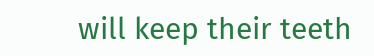will keep their teeth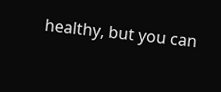healthy, but you can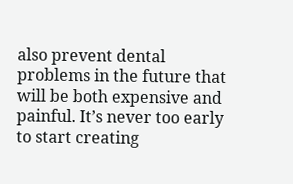also prevent dental problems in the future that will be both expensive and painful. It’s never too early to start creating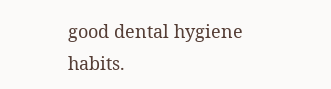good dental hygiene habits.